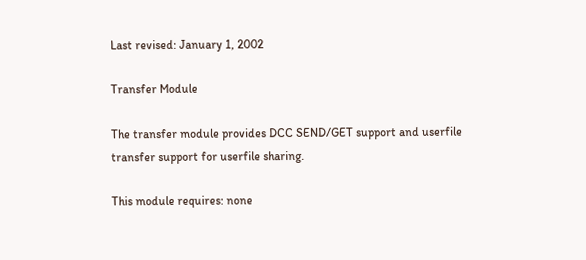Last revised: January 1, 2002

Transfer Module

The transfer module provides DCC SEND/GET support and userfile transfer support for userfile sharing.

This module requires: none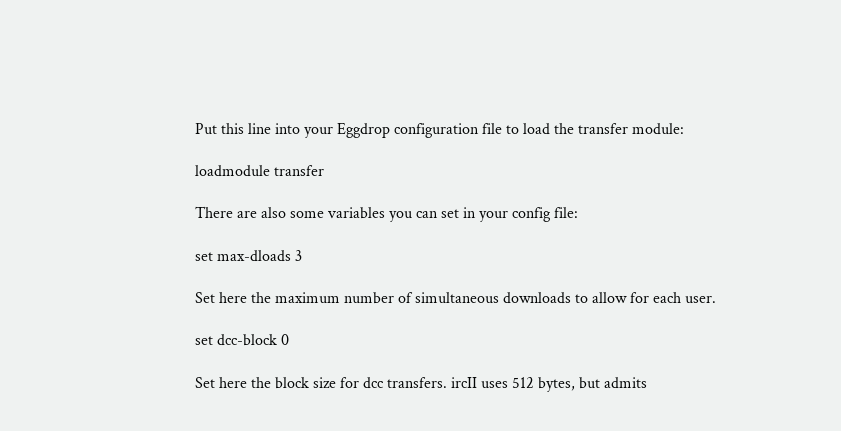Put this line into your Eggdrop configuration file to load the transfer module:

loadmodule transfer

There are also some variables you can set in your config file:

set max-dloads 3

Set here the maximum number of simultaneous downloads to allow for each user.

set dcc-block 0

Set here the block size for dcc transfers. ircII uses 512 bytes, but admits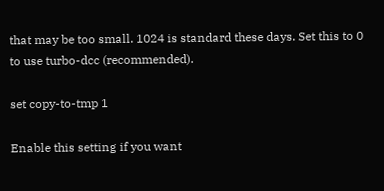that may be too small. 1024 is standard these days. Set this to 0 to use turbo-dcc (recommended).

set copy-to-tmp 1

Enable this setting if you want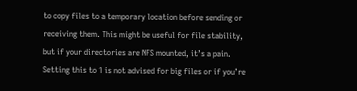to copy files to a temporary location before sending or receiving them. This might be useful for file stability, but if your directories are NFS mounted, it’s a pain. Setting this to 1 is not advised for big files or if you’re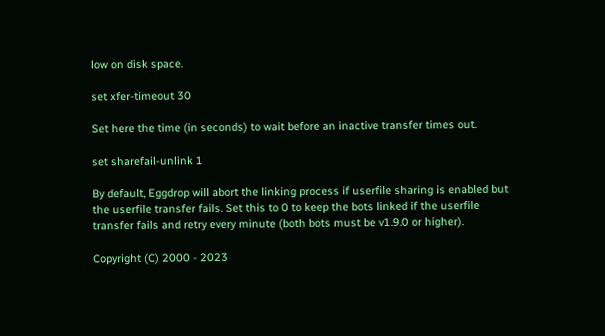low on disk space.

set xfer-timeout 30

Set here the time (in seconds) to wait before an inactive transfer times out.

set sharefail-unlink 1

By default, Eggdrop will abort the linking process if userfile sharing is enabled but the userfile transfer fails. Set this to 0 to keep the bots linked if the userfile transfer fails and retry every minute (both bots must be v1.9.0 or higher).

Copyright (C) 2000 - 2023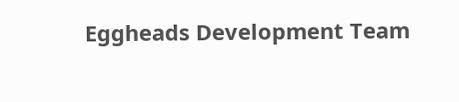Eggheads Development Team